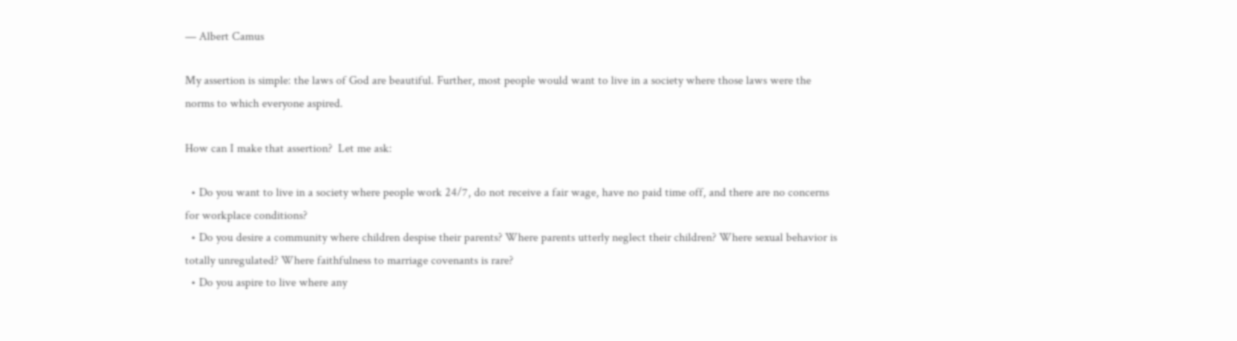— Albert Camus

My assertion is simple: the laws of God are beautiful. Further, most people would want to live in a society where those laws were the norms to which everyone aspired.

How can I make that assertion?  Let me ask:

  • Do you want to live in a society where people work 24/7, do not receive a fair wage, have no paid time off, and there are no concerns for workplace conditions?
  • Do you desire a community where children despise their parents? Where parents utterly neglect their children? Where sexual behavior is totally unregulated? Where faithfulness to marriage covenants is rare?
  • Do you aspire to live where any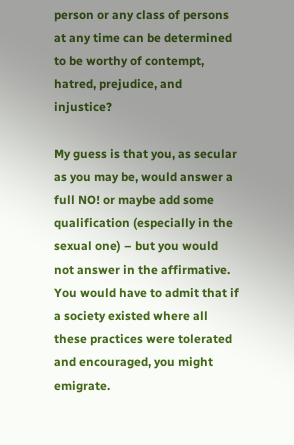person or any class of persons at any time can be determined to be worthy of contempt, hatred, prejudice, and injustice?

My guess is that you, as secular as you may be, would answer a full NO! or maybe add some qualification (especially in the sexual one) – but you would not answer in the affirmative. You would have to admit that if a society existed where all these practices were tolerated and encouraged, you might emigrate.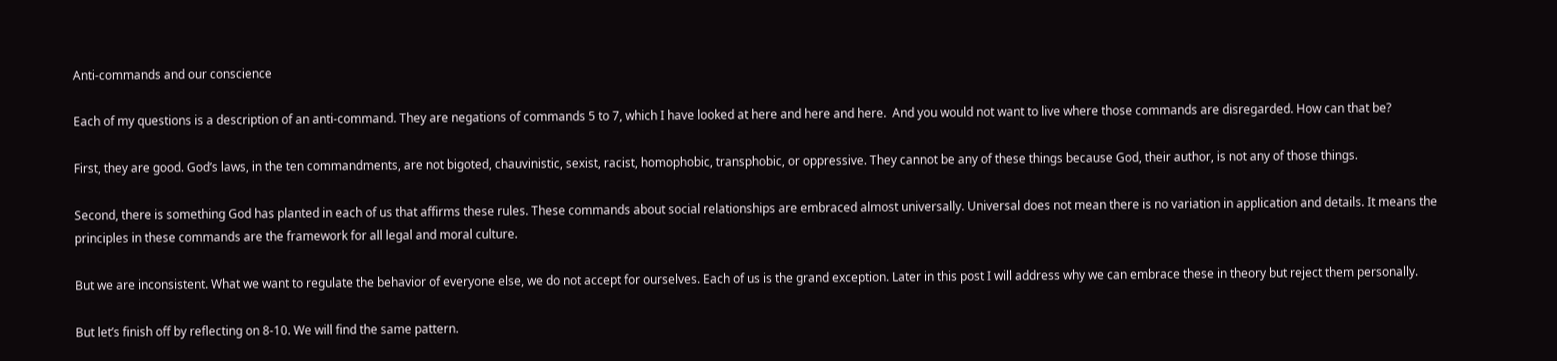Anti-commands and our conscience

Each of my questions is a description of an anti-command. They are negations of commands 5 to 7, which I have looked at here and here and here.  And you would not want to live where those commands are disregarded. How can that be?

First, they are good. God’s laws, in the ten commandments, are not bigoted, chauvinistic, sexist, racist, homophobic, transphobic, or oppressive. They cannot be any of these things because God, their author, is not any of those things.

Second, there is something God has planted in each of us that affirms these rules. These commands about social relationships are embraced almost universally. Universal does not mean there is no variation in application and details. It means the principles in these commands are the framework for all legal and moral culture.

But we are inconsistent. What we want to regulate the behavior of everyone else, we do not accept for ourselves. Each of us is the grand exception. Later in this post I will address why we can embrace these in theory but reject them personally.

But let’s finish off by reflecting on 8-10. We will find the same pattern.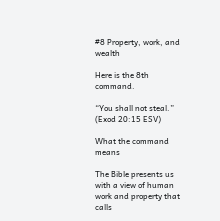#8 Property, work, and wealth

Here is the 8th command.

“You shall not steal.” (Exod 20:15 ESV)

What the command means

The Bible presents us with a view of human work and property that calls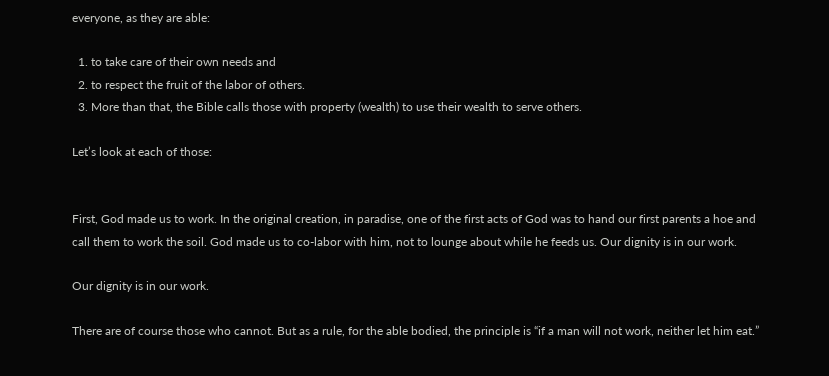everyone, as they are able:

  1. to take care of their own needs and
  2. to respect the fruit of the labor of others.
  3. More than that, the Bible calls those with property (wealth) to use their wealth to serve others.

Let’s look at each of those:


First, God made us to work. In the original creation, in paradise, one of the first acts of God was to hand our first parents a hoe and call them to work the soil. God made us to co-labor with him, not to lounge about while he feeds us. Our dignity is in our work.

Our dignity is in our work.

There are of course those who cannot. But as a rule, for the able bodied, the principle is “if a man will not work, neither let him eat.”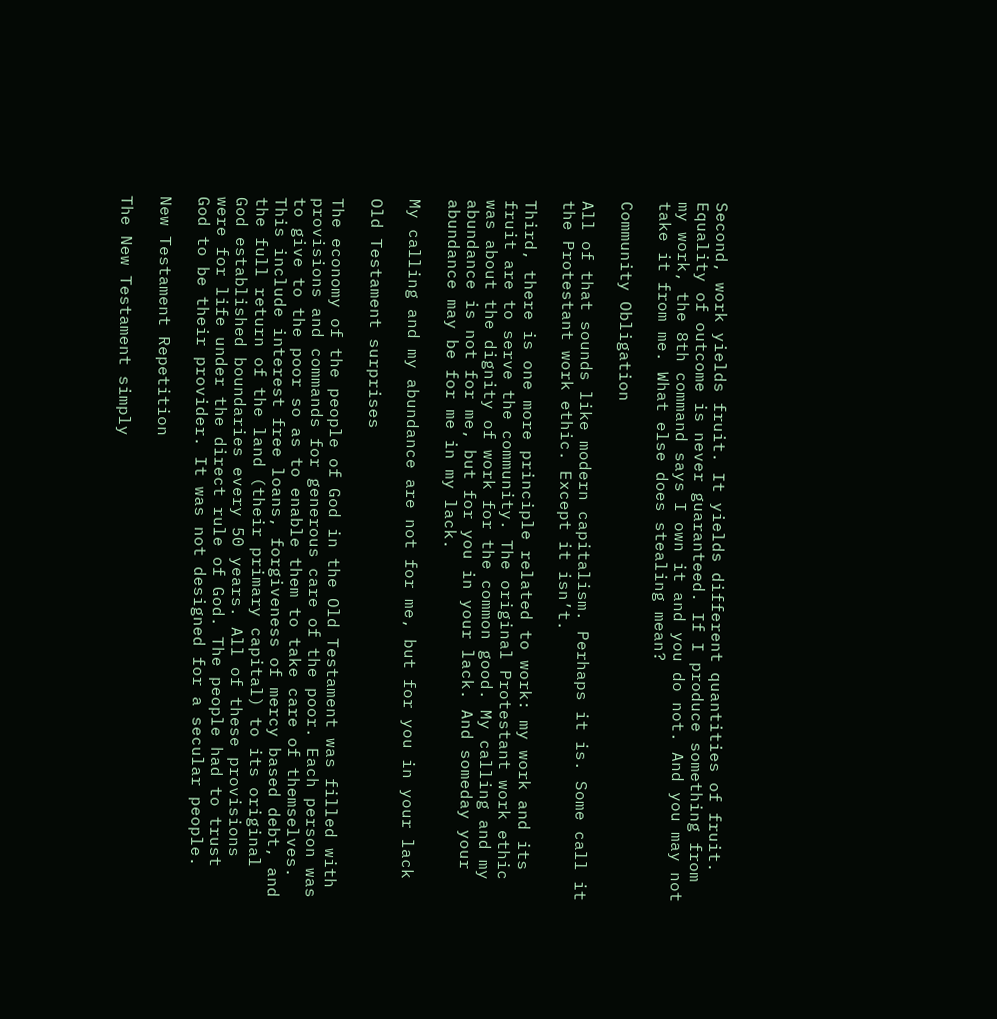Second, work yields fruit. It yields different quantities of fruit. Equality of outcome is never guaranteed. If I produce something from my work, the 8th command says I own it and you do not. And you may not take it from me. What else does stealing mean?

Community Obligation

All of that sounds like modern capitalism. Perhaps it is. Some call it the Protestant work ethic. Except it isn’t.

Third, there is one more principle related to work: my work and its fruit are to serve the community. The original Protestant work ethic was about the dignity of work for the common good. My calling and my abundance is not for me, but for you in your lack. And someday your abundance may be for me in my lack.

My calling and my abundance are not for me, but for you in your lack

Old Testament surprises

The economy of the people of God in the Old Testament was filled with provisions and commands for generous care of the poor. Each person was to give to the poor so as to enable them to take care of themselves. This include interest free loans, forgiveness of mercy based debt, and the full return of the land (their primary capital) to its original God established boundaries every 50 years. All of these provisions were for life under the direct rule of God. The people had to trust God to be their provider. It was not designed for a secular people.

New Testament Repetition

The New Testament simply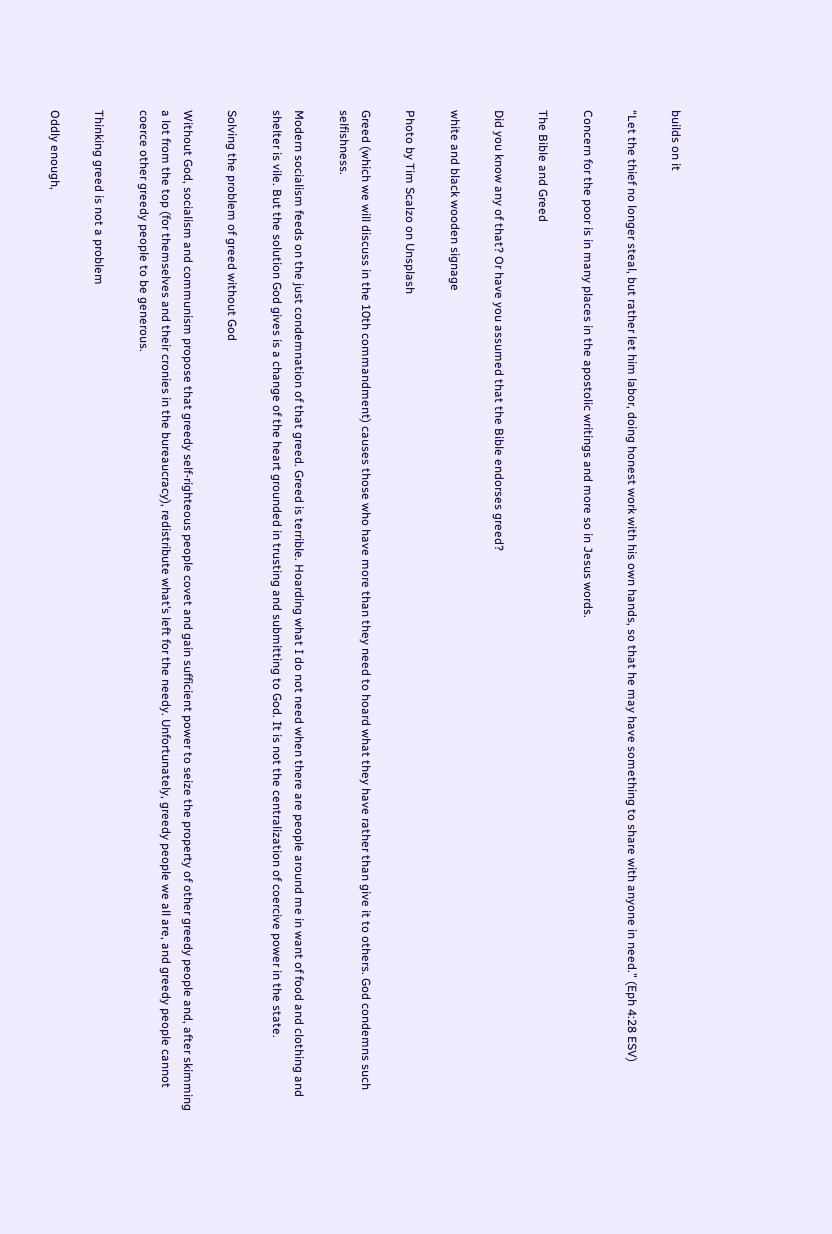builds on it

“Let the thief no longer steal, but rather let him labor, doing honest work with his own hands, so that he may have something to share with anyone in need.” (Eph 4:28 ESV)

Concern for the poor is in many places in the apostolic writings and more so in Jesus words.

The Bible and Greed

Did you know any of that? Or have you assumed that the Bible endorses greed?

white and black wooden signage

Photo by Tim Scalzo on Unsplash

Greed (which we will discuss in the 10th commandment) causes those who have more than they need to hoard what they have rather than give it to others. God condemns such selfishness.

Modern socialism feeds on the just condemnation of that greed. Greed is terrible. Hoarding what I do not need when there are people around me in want of food and clothing and shelter is vile. But the solution God gives is a change of the heart grounded in trusting and submitting to God. It is not the centralization of coercive power in the state.

Solving the problem of greed without God

Without God, socialism and communism propose that greedy self-righteous people covet and gain sufficient power to seize the property of other greedy people and, after skimming a lot from the top (for themselves and their cronies in the bureaucracy), redistribute what’s left for the needy. Unfortunately, greedy people we all are, and greedy people cannot coerce other greedy people to be generous.

Thinking greed is not a problem

Oddly enough,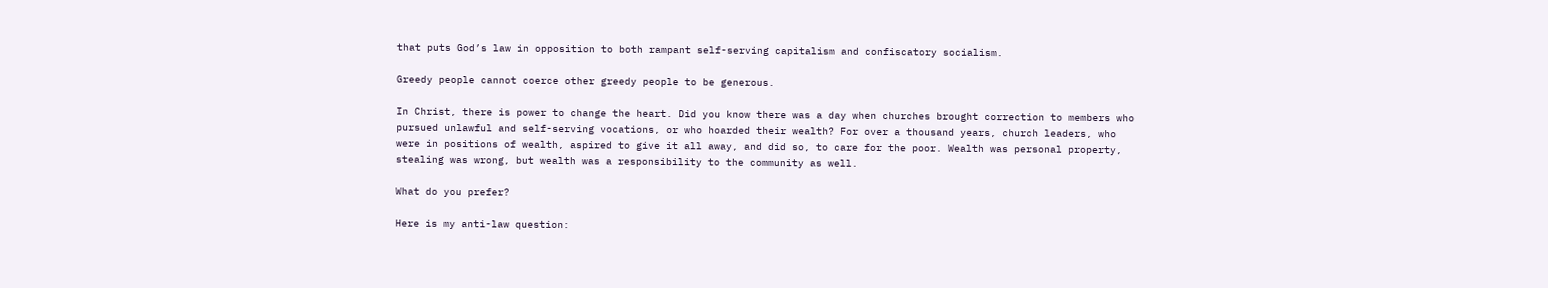that puts God’s law in opposition to both rampant self-serving capitalism and confiscatory socialism.

Greedy people cannot coerce other greedy people to be generous.

In Christ, there is power to change the heart. Did you know there was a day when churches brought correction to members who pursued unlawful and self-serving vocations, or who hoarded their wealth? For over a thousand years, church leaders, who were in positions of wealth, aspired to give it all away, and did so, to care for the poor. Wealth was personal property, stealing was wrong, but wealth was a responsibility to the community as well.

What do you prefer?

Here is my anti-law question: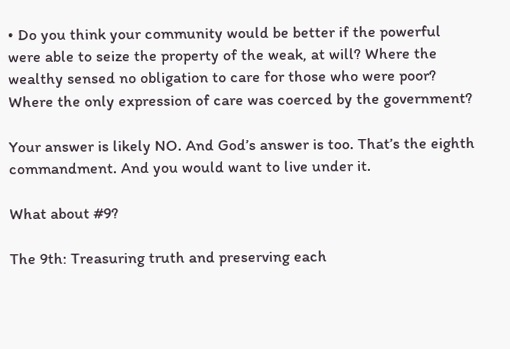• Do you think your community would be better if the powerful were able to seize the property of the weak, at will? Where the wealthy sensed no obligation to care for those who were poor? Where the only expression of care was coerced by the government?

Your answer is likely NO. And God’s answer is too. That’s the eighth commandment. And you would want to live under it.

What about #9?

The 9th: Treasuring truth and preserving each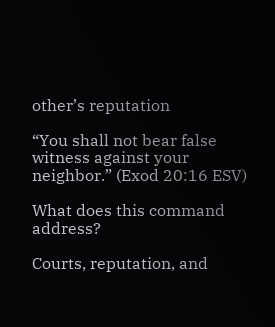other’s reputation

“You shall not bear false witness against your neighbor.” (Exod 20:16 ESV)

What does this command address?

Courts, reputation, and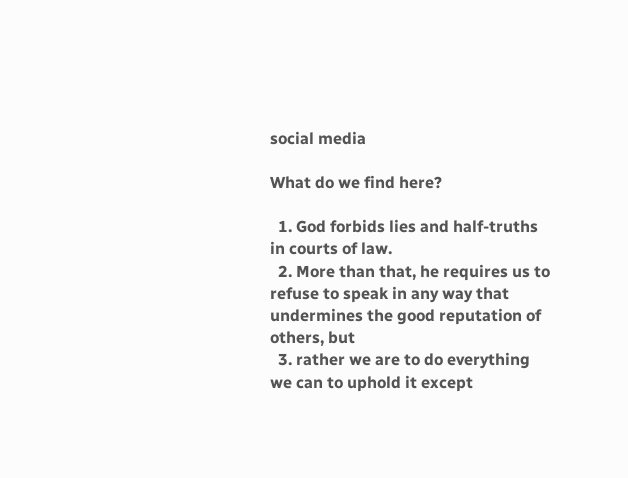social media

What do we find here?

  1. God forbids lies and half-truths in courts of law.
  2. More than that, he requires us to refuse to speak in any way that undermines the good reputation of others, but
  3. rather we are to do everything we can to uphold it except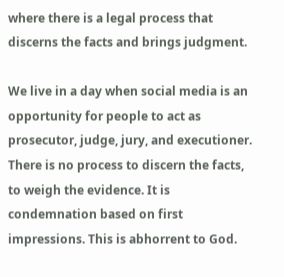where there is a legal process that discerns the facts and brings judgment.

We live in a day when social media is an opportunity for people to act as prosecutor, judge, jury, and executioner. There is no process to discern the facts, to weigh the evidence. It is condemnation based on first impressions. This is abhorrent to God.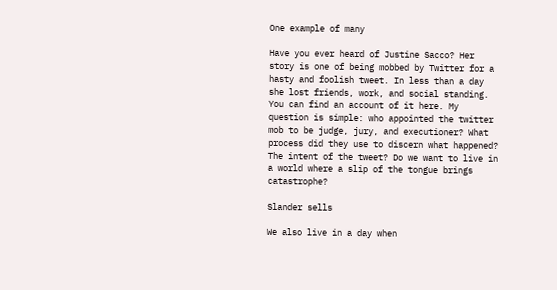One example of many

Have you ever heard of Justine Sacco? Her story is one of being mobbed by Twitter for a hasty and foolish tweet. In less than a day she lost friends, work, and social standing. You can find an account of it here. My question is simple: who appointed the twitter mob to be judge, jury, and executioner? What process did they use to discern what happened? The intent of the tweet? Do we want to live in a world where a slip of the tongue brings catastrophe?

Slander sells

We also live in a day when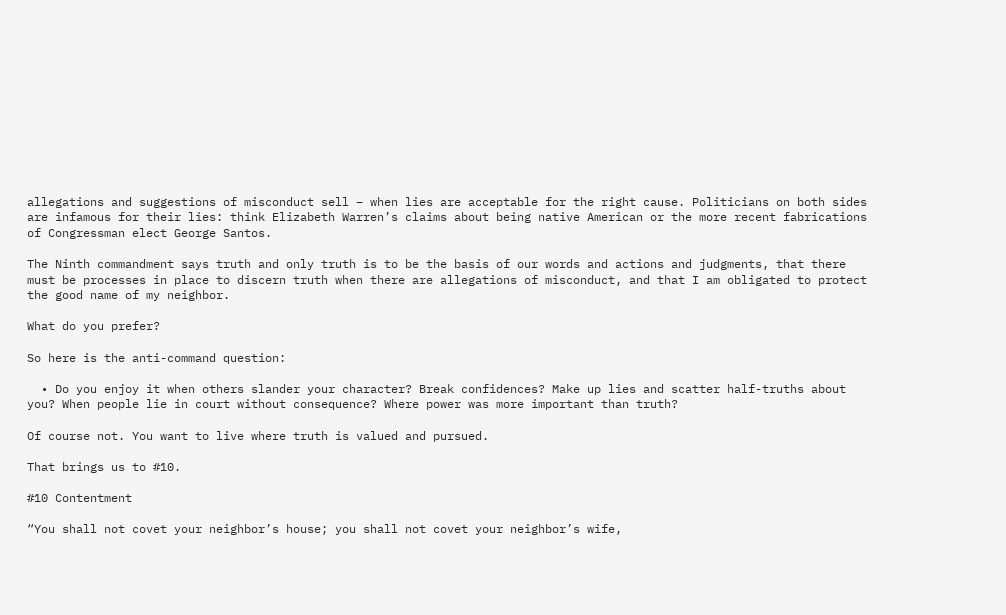allegations and suggestions of misconduct sell – when lies are acceptable for the right cause. Politicians on both sides are infamous for their lies: think Elizabeth Warren’s claims about being native American or the more recent fabrications of Congressman elect George Santos.

The Ninth commandment says truth and only truth is to be the basis of our words and actions and judgments, that there must be processes in place to discern truth when there are allegations of misconduct, and that I am obligated to protect the good name of my neighbor.

What do you prefer?

So here is the anti-command question:

  • Do you enjoy it when others slander your character? Break confidences? Make up lies and scatter half-truths about you? When people lie in court without consequence? Where power was more important than truth?

Of course not. You want to live where truth is valued and pursued.

That brings us to #10.

#10 Contentment

“You shall not covet your neighbor’s house; you shall not covet your neighbor’s wife,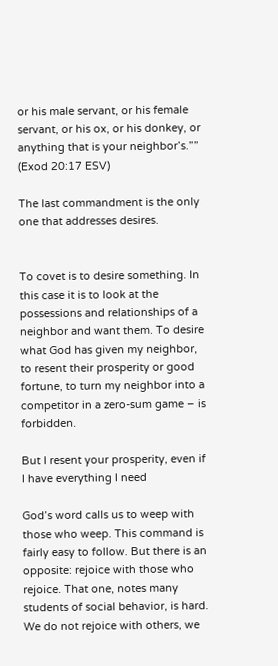or his male servant, or his female servant, or his ox, or his donkey, or anything that is your neighbor’s.”” (Exod 20:17 ESV)

The last commandment is the only one that addresses desires.


To covet is to desire something. In this case it is to look at the possessions and relationships of a neighbor and want them. To desire what God has given my neighbor, to resent their prosperity or good fortune, to turn my neighbor into a competitor in a zero-sum game – is forbidden.

But I resent your prosperity, even if I have everything I need

God’s word calls us to weep with those who weep. This command is fairly easy to follow. But there is an opposite: rejoice with those who rejoice. That one, notes many students of social behavior, is hard. We do not rejoice with others, we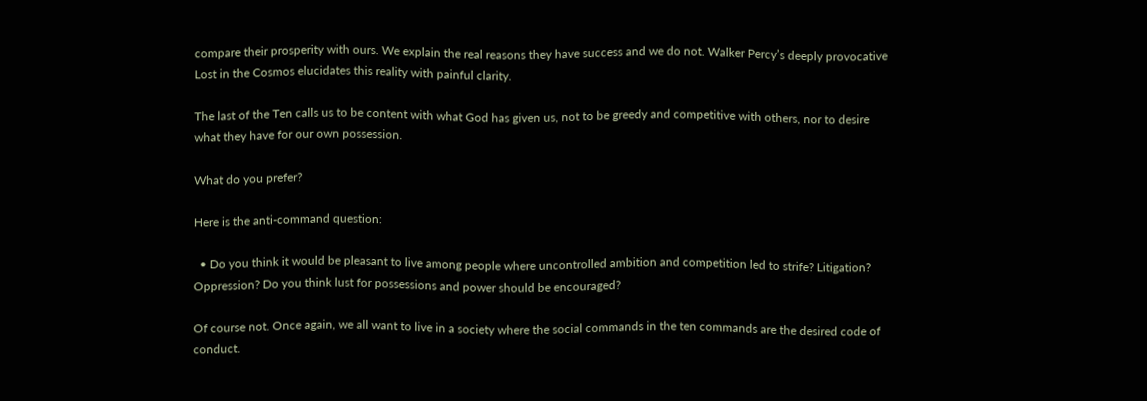compare their prosperity with ours. We explain the real reasons they have success and we do not. Walker Percy’s deeply provocative Lost in the Cosmos elucidates this reality with painful clarity.

The last of the Ten calls us to be content with what God has given us, not to be greedy and competitive with others, nor to desire what they have for our own possession.

What do you prefer?

Here is the anti-command question:

  • Do you think it would be pleasant to live among people where uncontrolled ambition and competition led to strife? Litigation? Oppression? Do you think lust for possessions and power should be encouraged?

Of course not. Once again, we all want to live in a society where the social commands in the ten commands are the desired code of conduct.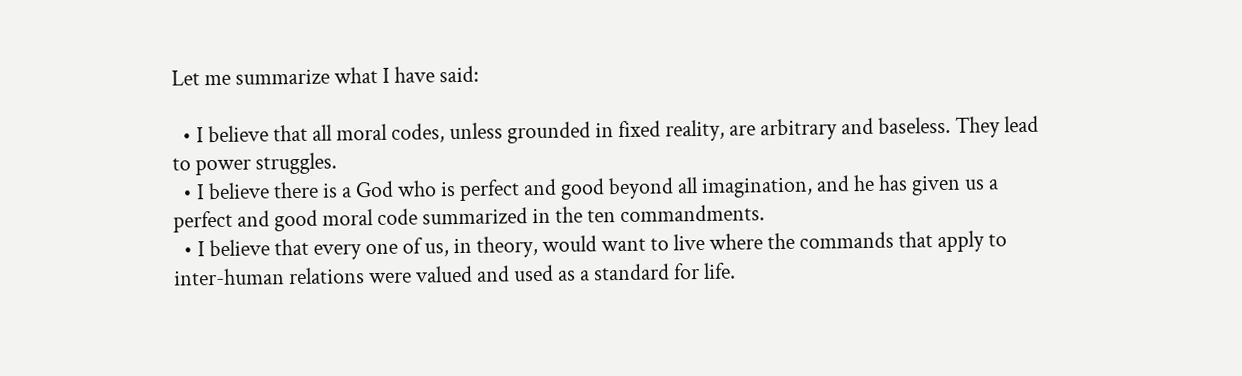Let me summarize what I have said:

  • I believe that all moral codes, unless grounded in fixed reality, are arbitrary and baseless. They lead to power struggles.
  • I believe there is a God who is perfect and good beyond all imagination, and he has given us a perfect and good moral code summarized in the ten commandments.
  • I believe that every one of us, in theory, would want to live where the commands that apply to inter-human relations were valued and used as a standard for life.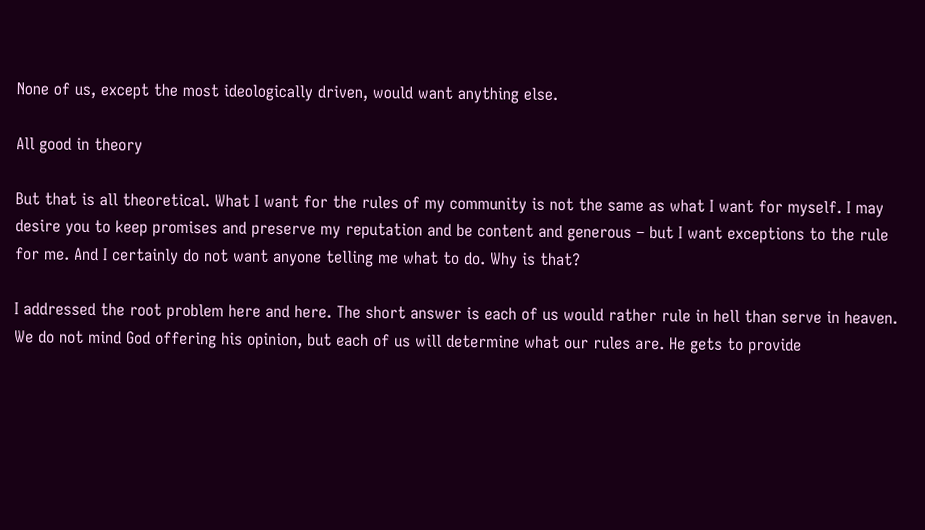None of us, except the most ideologically driven, would want anything else.

All good in theory

But that is all theoretical. What I want for the rules of my community is not the same as what I want for myself. I may desire you to keep promises and preserve my reputation and be content and generous – but I want exceptions to the rule for me. And I certainly do not want anyone telling me what to do. Why is that?

I addressed the root problem here and here. The short answer is each of us would rather rule in hell than serve in heaven. We do not mind God offering his opinion, but each of us will determine what our rules are. He gets to provide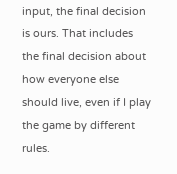input, the final decision is ours. That includes the final decision about how everyone else should live, even if I play the game by different rules.